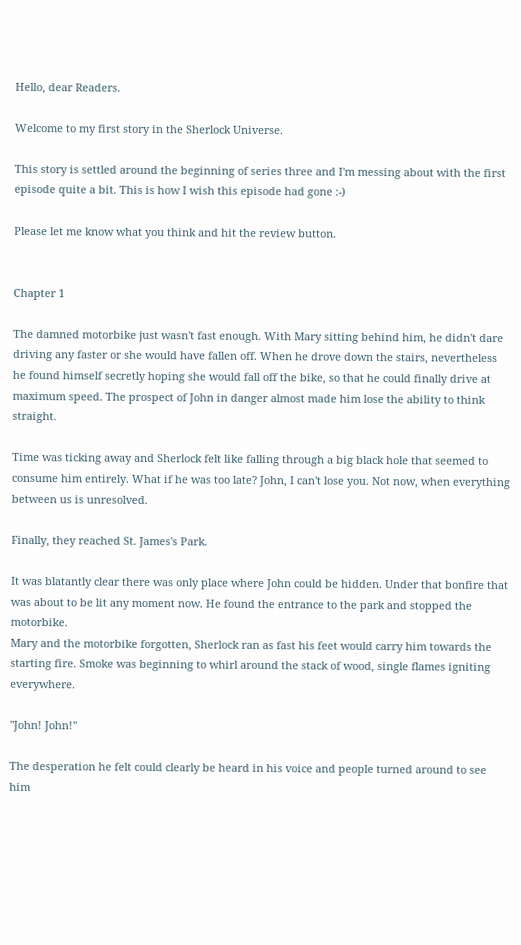Hello, dear Readers.

Welcome to my first story in the Sherlock Universe.

This story is settled around the beginning of series three and I'm messing about with the first episode quite a bit. This is how I wish this episode had gone :-)

Please let me know what you think and hit the review button.


Chapter 1

The damned motorbike just wasn't fast enough. With Mary sitting behind him, he didn't dare driving any faster or she would have fallen off. When he drove down the stairs, nevertheless he found himself secretly hoping she would fall off the bike, so that he could finally drive at maximum speed. The prospect of John in danger almost made him lose the ability to think straight.

Time was ticking away and Sherlock felt like falling through a big black hole that seemed to consume him entirely. What if he was too late? John, I can't lose you. Not now, when everything between us is unresolved.

Finally, they reached St. James's Park.

It was blatantly clear there was only place where John could be hidden. Under that bonfire that was about to be lit any moment now. He found the entrance to the park and stopped the motorbike.
Mary and the motorbike forgotten, Sherlock ran as fast his feet would carry him towards the starting fire. Smoke was beginning to whirl around the stack of wood, single flames igniting everywhere.

"John! John!"

The desperation he felt could clearly be heard in his voice and people turned around to see him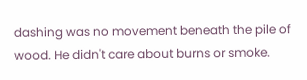dashing was no movement beneath the pile of wood. He didn't care about burns or smoke.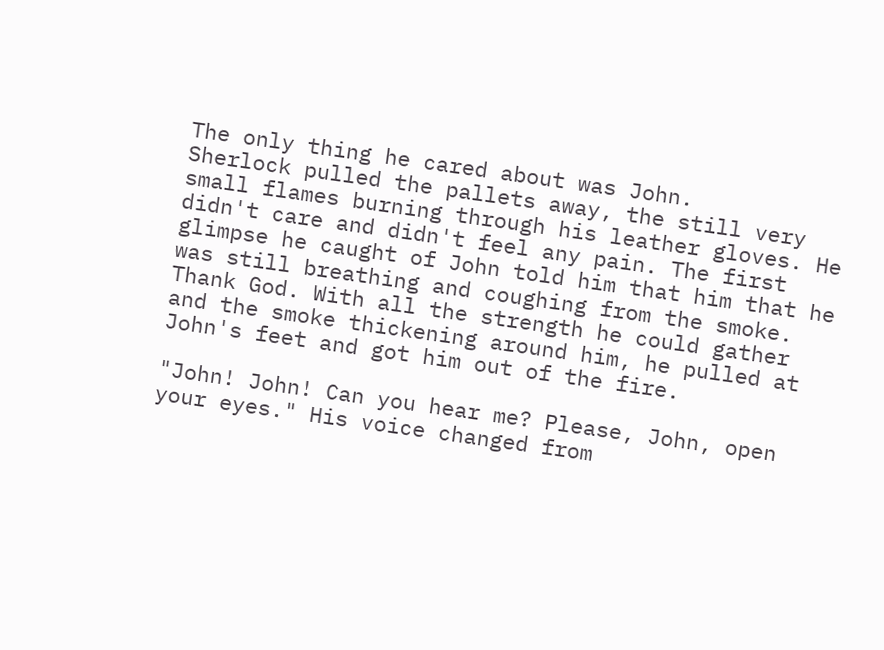The only thing he cared about was John.
Sherlock pulled the pallets away, the still very small flames burning through his leather gloves. He didn't care and didn't feel any pain. The first glimpse he caught of John told him that him that he was still breathing and coughing from the smoke. Thank God. With all the strength he could gather and the smoke thickening around him, he pulled at John's feet and got him out of the fire.

"John! John! Can you hear me? Please, John, open your eyes." His voice changed from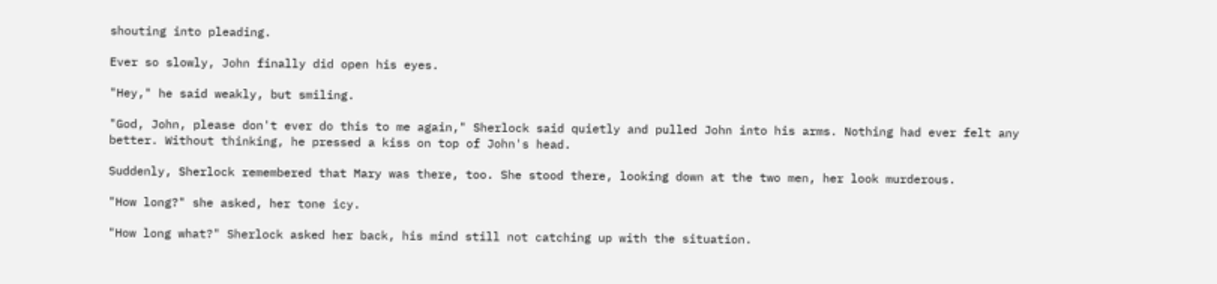shouting into pleading.

Ever so slowly, John finally did open his eyes.

"Hey," he said weakly, but smiling.

"God, John, please don't ever do this to me again," Sherlock said quietly and pulled John into his arms. Nothing had ever felt any better. Without thinking, he pressed a kiss on top of John's head.

Suddenly, Sherlock remembered that Mary was there, too. She stood there, looking down at the two men, her look murderous.

"How long?" she asked, her tone icy.

"How long what?" Sherlock asked her back, his mind still not catching up with the situation.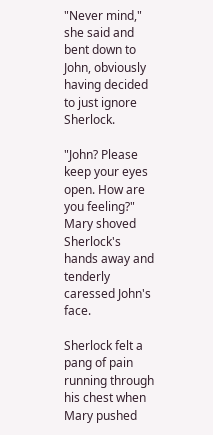"Never mind," she said and bent down to John, obviously having decided to just ignore Sherlock.

"John? Please keep your eyes open. How are you feeling?" Mary shoved Sherlock's hands away and tenderly caressed John's face.

Sherlock felt a pang of pain running through his chest when Mary pushed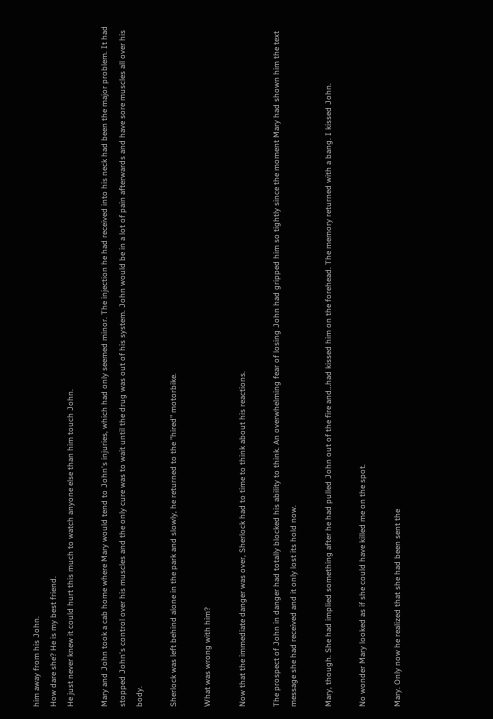him away from his John.
How dare she? He is my best friend.
He just never knew it could hurt this much to watch anyone else than him touch John.

Mary and John took a cab home where Mary would tend to John's injuries, which had only seemed minor. The injection he had received into his neck had been the major problem. It had stopped John's control over his muscles and the only cure was to wait until the drug was out of his system. John would be in a lot of pain afterwards and have sore muscles all over his body.

Sherlock was left behind alone in the park and slowly, he returned to the "hired" motorbike.

What was wrong with him?

Now that the immediate danger was over, Sherlock had to time to think about his reactions.

The prospect of John in danger had totally blocked his ability to think. An overwhelming fear of losing John had gripped him so tightly since the moment Mary had shown him the text message she had received and it only lost its hold now.

Mary, though. She had implied something after he had pulled John out of the fire and…had kissed him on the forehead. The memory returned with a bang. I kissed John.

No wonder Mary looked as if she could have killed me on the spot.

Mary. Only now he realized that she had been sent the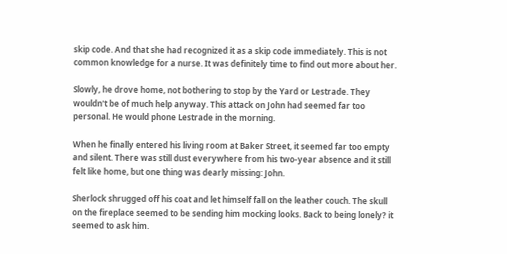skip code. And that she had recognized it as a skip code immediately. This is not common knowledge for a nurse. It was definitely time to find out more about her.

Slowly, he drove home, not bothering to stop by the Yard or Lestrade. They wouldn't be of much help anyway. This attack on John had seemed far too personal. He would phone Lestrade in the morning.

When he finally entered his living room at Baker Street, it seemed far too empty and silent. There was still dust everywhere from his two-year absence and it still felt like home, but one thing was dearly missing: John.

Sherlock shrugged off his coat and let himself fall on the leather couch. The skull on the fireplace seemed to be sending him mocking looks. Back to being lonely? it seemed to ask him.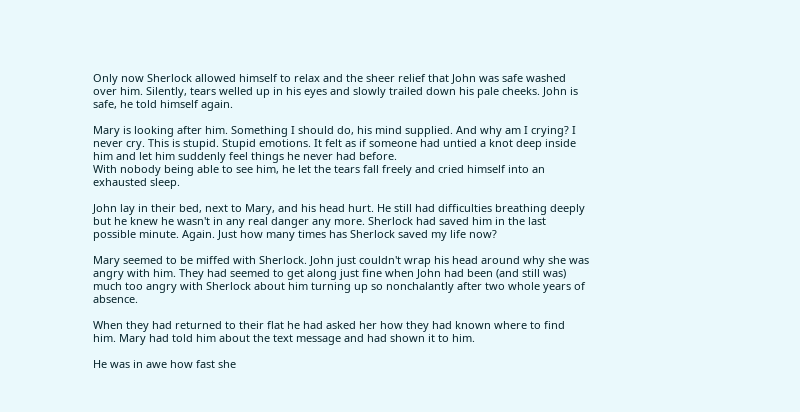Only now Sherlock allowed himself to relax and the sheer relief that John was safe washed over him. Silently, tears welled up in his eyes and slowly trailed down his pale cheeks. John is safe, he told himself again.

Mary is looking after him. Something I should do, his mind supplied. And why am I crying? I never cry. This is stupid. Stupid emotions. It felt as if someone had untied a knot deep inside him and let him suddenly feel things he never had before.
With nobody being able to see him, he let the tears fall freely and cried himself into an exhausted sleep.

John lay in their bed, next to Mary, and his head hurt. He still had difficulties breathing deeply but he knew he wasn't in any real danger any more. Sherlock had saved him in the last possible minute. Again. Just how many times has Sherlock saved my life now?

Mary seemed to be miffed with Sherlock. John just couldn't wrap his head around why she was angry with him. They had seemed to get along just fine when John had been (and still was) much too angry with Sherlock about him turning up so nonchalantly after two whole years of absence.

When they had returned to their flat he had asked her how they had known where to find him. Mary had told him about the text message and had shown it to him.

He was in awe how fast she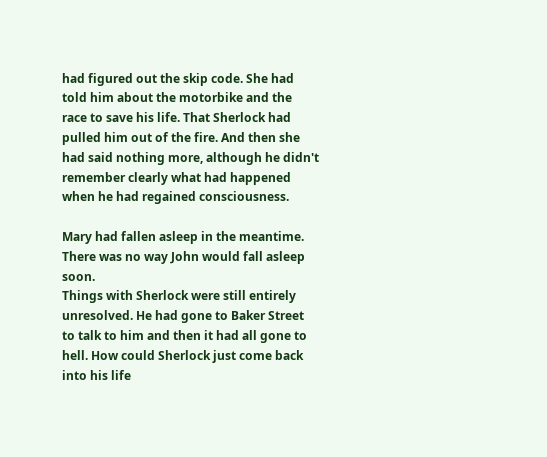had figured out the skip code. She had told him about the motorbike and the race to save his life. That Sherlock had pulled him out of the fire. And then she had said nothing more, although he didn't remember clearly what had happened when he had regained consciousness.

Mary had fallen asleep in the meantime. There was no way John would fall asleep soon.
Things with Sherlock were still entirely unresolved. He had gone to Baker Street to talk to him and then it had all gone to hell. How could Sherlock just come back into his life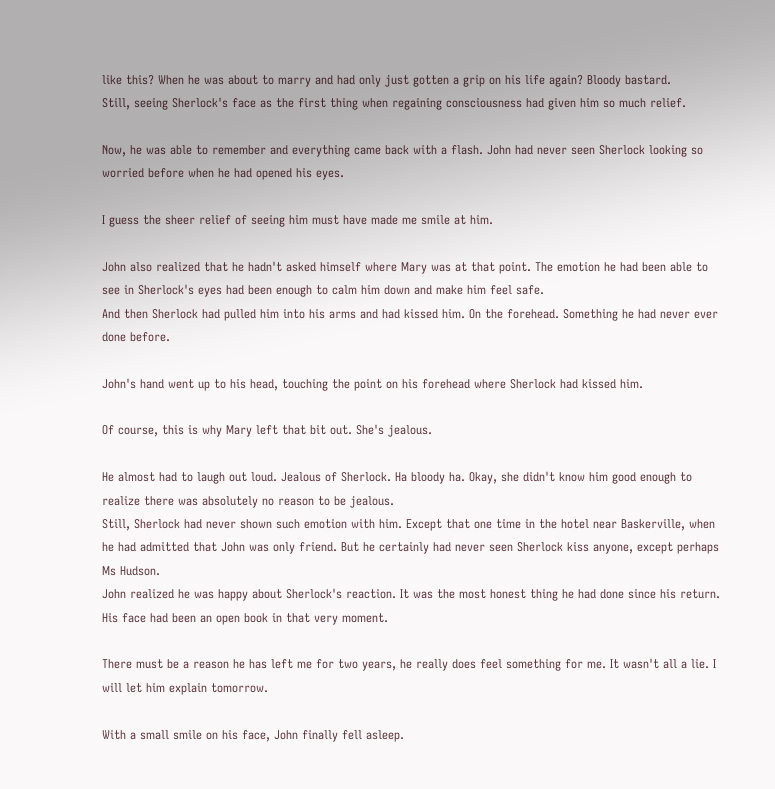like this? When he was about to marry and had only just gotten a grip on his life again? Bloody bastard.
Still, seeing Sherlock's face as the first thing when regaining consciousness had given him so much relief.

Now, he was able to remember and everything came back with a flash. John had never seen Sherlock looking so worried before when he had opened his eyes.

I guess the sheer relief of seeing him must have made me smile at him.

John also realized that he hadn't asked himself where Mary was at that point. The emotion he had been able to see in Sherlock's eyes had been enough to calm him down and make him feel safe.
And then Sherlock had pulled him into his arms and had kissed him. On the forehead. Something he had never ever done before.

John's hand went up to his head, touching the point on his forehead where Sherlock had kissed him.

Of course, this is why Mary left that bit out. She's jealous.

He almost had to laugh out loud. Jealous of Sherlock. Ha bloody ha. Okay, she didn't know him good enough to realize there was absolutely no reason to be jealous.
Still, Sherlock had never shown such emotion with him. Except that one time in the hotel near Baskerville, when he had admitted that John was only friend. But he certainly had never seen Sherlock kiss anyone, except perhaps Ms Hudson.
John realized he was happy about Sherlock's reaction. It was the most honest thing he had done since his return. His face had been an open book in that very moment.

There must be a reason he has left me for two years, he really does feel something for me. It wasn't all a lie. I will let him explain tomorrow.

With a small smile on his face, John finally fell asleep.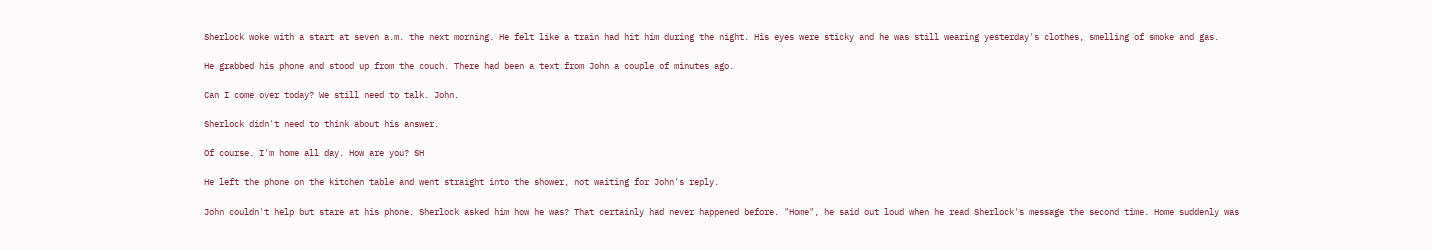Sherlock woke with a start at seven a.m. the next morning. He felt like a train had hit him during the night. His eyes were sticky and he was still wearing yesterday's clothes, smelling of smoke and gas.

He grabbed his phone and stood up from the couch. There had been a text from John a couple of minutes ago.

Can I come over today? We still need to talk. John.

Sherlock didn't need to think about his answer.

Of course. I'm home all day. How are you? SH

He left the phone on the kitchen table and went straight into the shower, not waiting for John's reply.

John couldn't help but stare at his phone. Sherlock asked him how he was? That certainly had never happened before. "Home", he said out loud when he read Sherlock's message the second time. Home suddenly was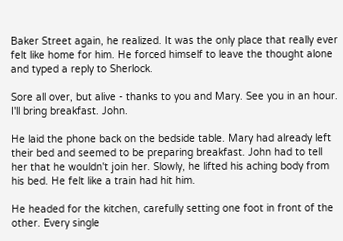Baker Street again, he realized. It was the only place that really ever felt like home for him. He forced himself to leave the thought alone and typed a reply to Sherlock.

Sore all over, but alive - thanks to you and Mary. See you in an hour. I'll bring breakfast. John.

He laid the phone back on the bedside table. Mary had already left their bed and seemed to be preparing breakfast. John had to tell her that he wouldn't join her. Slowly, he lifted his aching body from his bed. He felt like a train had hit him.

He headed for the kitchen, carefully setting one foot in front of the other. Every single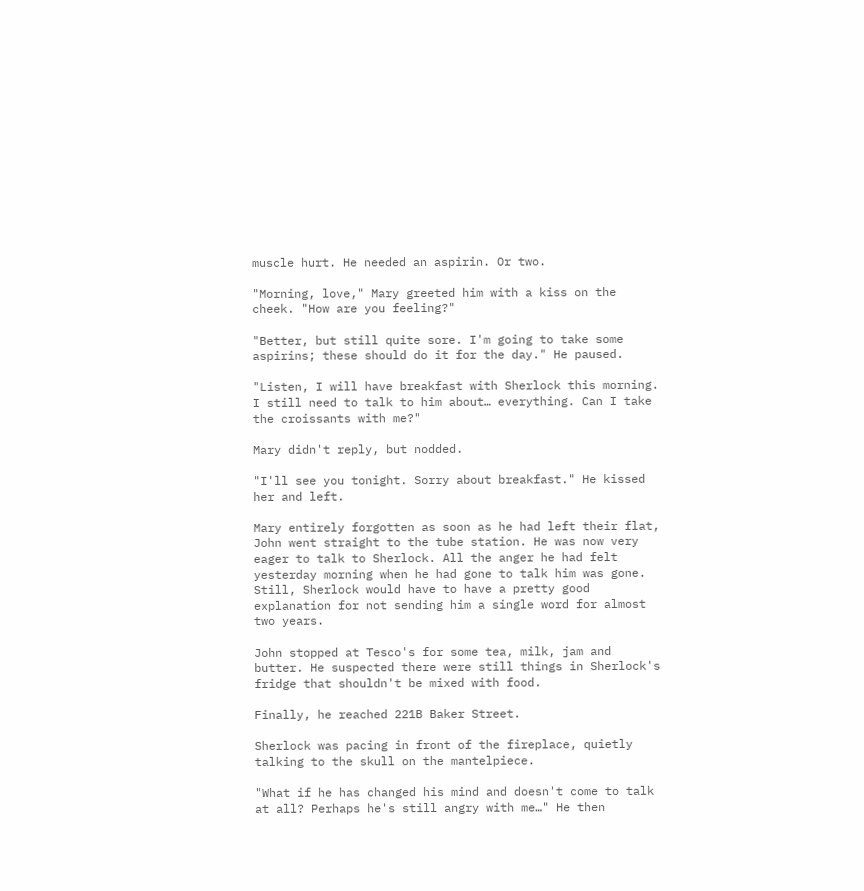muscle hurt. He needed an aspirin. Or two.

"Morning, love," Mary greeted him with a kiss on the cheek. "How are you feeling?"

"Better, but still quite sore. I'm going to take some aspirins; these should do it for the day." He paused.

"Listen, I will have breakfast with Sherlock this morning. I still need to talk to him about… everything. Can I take the croissants with me?"

Mary didn't reply, but nodded.

"I'll see you tonight. Sorry about breakfast." He kissed her and left.

Mary entirely forgotten as soon as he had left their flat, John went straight to the tube station. He was now very eager to talk to Sherlock. All the anger he had felt yesterday morning when he had gone to talk him was gone. Still, Sherlock would have to have a pretty good explanation for not sending him a single word for almost two years.

John stopped at Tesco's for some tea, milk, jam and butter. He suspected there were still things in Sherlock's fridge that shouldn't be mixed with food.

Finally, he reached 221B Baker Street.

Sherlock was pacing in front of the fireplace, quietly talking to the skull on the mantelpiece.

"What if he has changed his mind and doesn't come to talk at all? Perhaps he's still angry with me…" He then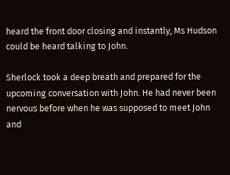heard the front door closing and instantly, Ms Hudson could be heard talking to John.

Sherlock took a deep breath and prepared for the upcoming conversation with John. He had never been nervous before when he was supposed to meet John and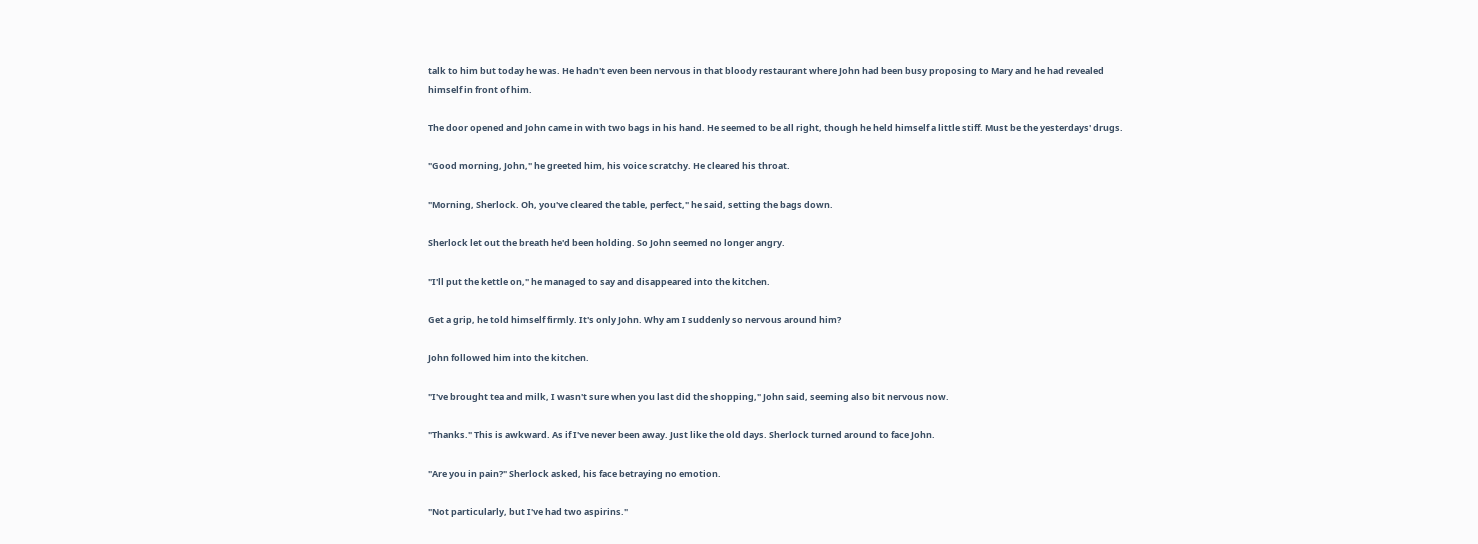talk to him but today he was. He hadn't even been nervous in that bloody restaurant where John had been busy proposing to Mary and he had revealed himself in front of him.

The door opened and John came in with two bags in his hand. He seemed to be all right, though he held himself a little stiff. Must be the yesterdays' drugs.

"Good morning, John," he greeted him, his voice scratchy. He cleared his throat.

"Morning, Sherlock. Oh, you've cleared the table, perfect," he said, setting the bags down.

Sherlock let out the breath he'd been holding. So John seemed no longer angry.

"I'll put the kettle on," he managed to say and disappeared into the kitchen.

Get a grip, he told himself firmly. It's only John. Why am I suddenly so nervous around him?

John followed him into the kitchen.

"I've brought tea and milk, I wasn't sure when you last did the shopping," John said, seeming also bit nervous now.

"Thanks." This is awkward. As if I've never been away. Just like the old days. Sherlock turned around to face John.

"Are you in pain?" Sherlock asked, his face betraying no emotion.

"Not particularly, but I've had two aspirins."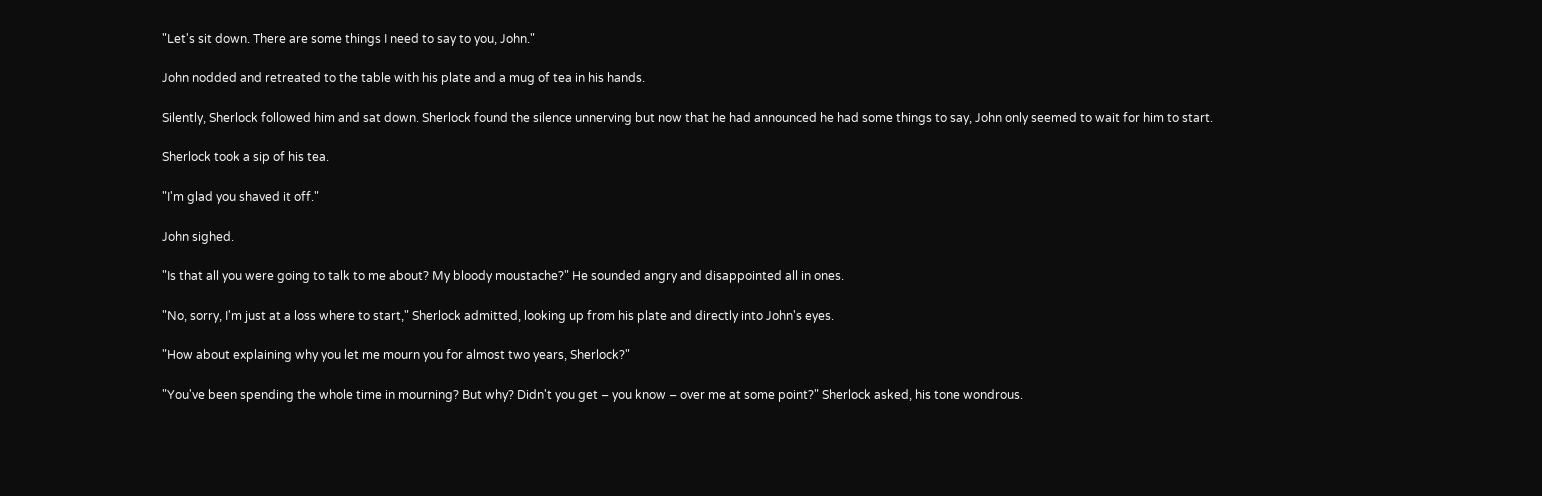"Let's sit down. There are some things I need to say to you, John."

John nodded and retreated to the table with his plate and a mug of tea in his hands.

Silently, Sherlock followed him and sat down. Sherlock found the silence unnerving but now that he had announced he had some things to say, John only seemed to wait for him to start.

Sherlock took a sip of his tea.

"I'm glad you shaved it off."

John sighed.

"Is that all you were going to talk to me about? My bloody moustache?" He sounded angry and disappointed all in ones.

"No, sorry, I'm just at a loss where to start," Sherlock admitted, looking up from his plate and directly into John's eyes.

"How about explaining why you let me mourn you for almost two years, Sherlock?"

"You've been spending the whole time in mourning? But why? Didn't you get – you know – over me at some point?" Sherlock asked, his tone wondrous.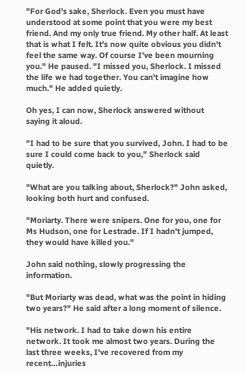"For God's sake, Sherlock. Even you must have understood at some point that you were my best friend. And my only true friend. My other half. At least that is what I felt. It's now quite obvious you didn't feel the same way. Of course I've been mourning you." He paused. "I missed you, Sherlock. I missed the life we had together. You can't imagine how much." He added quietly.

Oh yes, I can now, Sherlock answered without saying it aloud.

"I had to be sure that you survived, John. I had to be sure I could come back to you," Sherlock said quietly.

"What are you talking about, Sherlock?" John asked, looking both hurt and confused.

"Moriarty. There were snipers. One for you, one for Ms Hudson, one for Lestrade. If I hadn't jumped, they would have killed you."

John said nothing, slowly progressing the information.

"But Moriarty was dead, what was the point in hiding two years?" He said after a long moment of silence.

"His network. I had to take down his entire network. It took me almost two years. During the last three weeks, I've recovered from my recent…injuries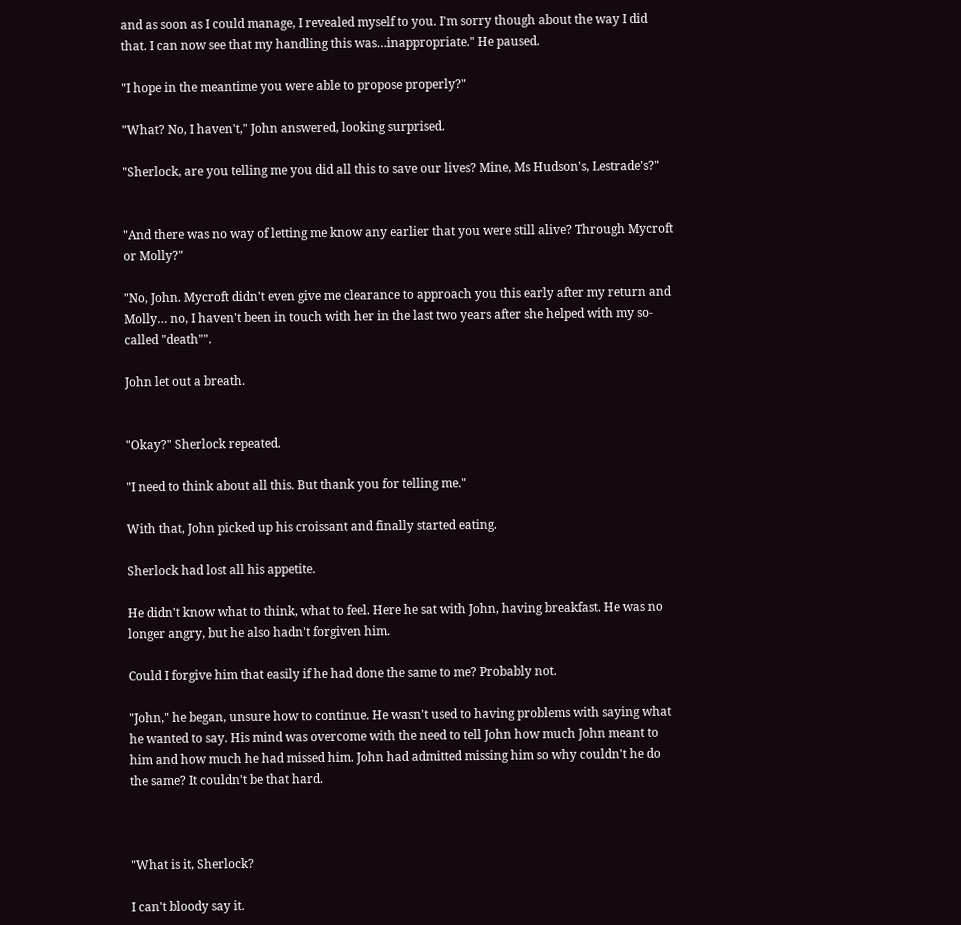and as soon as I could manage, I revealed myself to you. I'm sorry though about the way I did that. I can now see that my handling this was…inappropriate." He paused.

"I hope in the meantime you were able to propose properly?"

"What? No, I haven't," John answered, looking surprised.

"Sherlock, are you telling me you did all this to save our lives? Mine, Ms Hudson's, Lestrade's?"


"And there was no way of letting me know any earlier that you were still alive? Through Mycroft or Molly?"

"No, John. Mycroft didn't even give me clearance to approach you this early after my return and Molly… no, I haven't been in touch with her in the last two years after she helped with my so-called "death"".

John let out a breath.


"Okay?" Sherlock repeated.

"I need to think about all this. But thank you for telling me."

With that, John picked up his croissant and finally started eating.

Sherlock had lost all his appetite.

He didn't know what to think, what to feel. Here he sat with John, having breakfast. He was no longer angry, but he also hadn't forgiven him.

Could I forgive him that easily if he had done the same to me? Probably not.

"John," he began, unsure how to continue. He wasn't used to having problems with saying what he wanted to say. His mind was overcome with the need to tell John how much John meant to him and how much he had missed him. John had admitted missing him so why couldn't he do the same? It couldn't be that hard.



"What is it, Sherlock?

I can't bloody say it.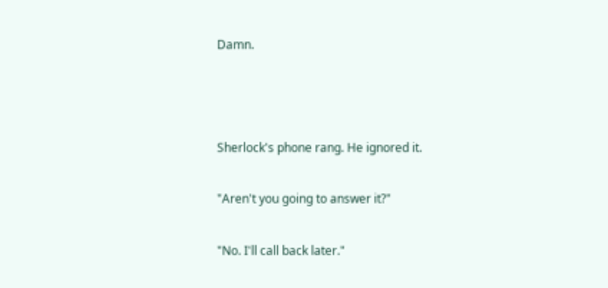Damn.



Sherlock's phone rang. He ignored it.

"Aren't you going to answer it?"

"No. I'll call back later."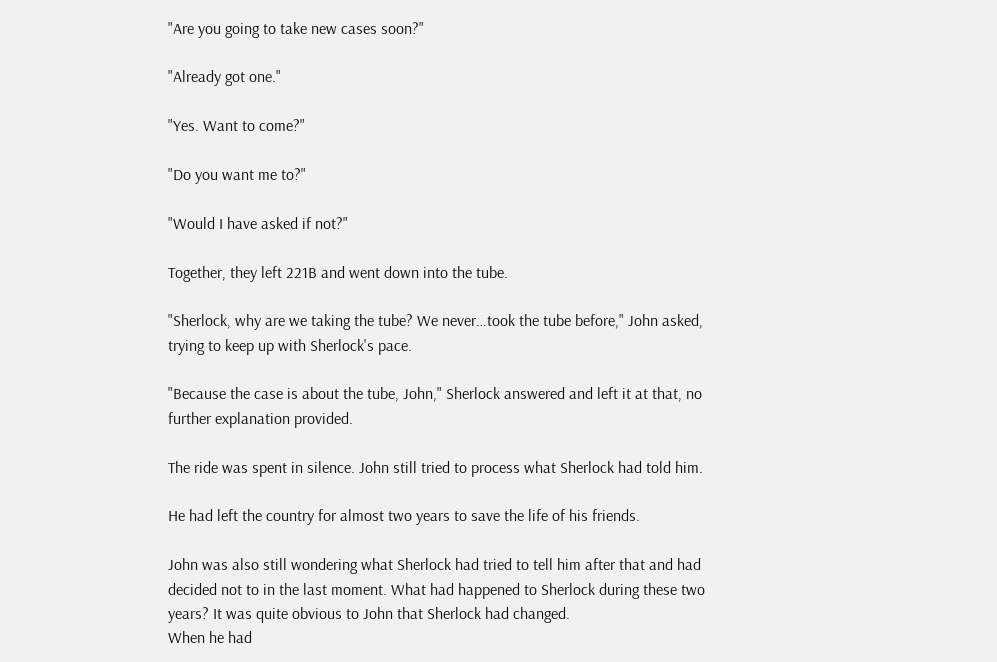"Are you going to take new cases soon?"

"Already got one."

"Yes. Want to come?"

"Do you want me to?"

"Would I have asked if not?"

Together, they left 221B and went down into the tube.

"Sherlock, why are we taking the tube? We never…took the tube before," John asked, trying to keep up with Sherlock's pace.

"Because the case is about the tube, John," Sherlock answered and left it at that, no further explanation provided.

The ride was spent in silence. John still tried to process what Sherlock had told him.

He had left the country for almost two years to save the life of his friends.

John was also still wondering what Sherlock had tried to tell him after that and had decided not to in the last moment. What had happened to Sherlock during these two years? It was quite obvious to John that Sherlock had changed.
When he had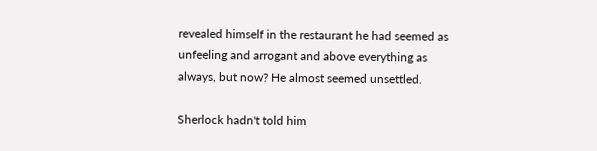revealed himself in the restaurant he had seemed as unfeeling and arrogant and above everything as always, but now? He almost seemed unsettled.

Sherlock hadn't told him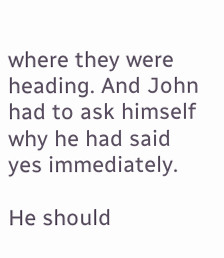where they were heading. And John had to ask himself why he had said yes immediately.

He should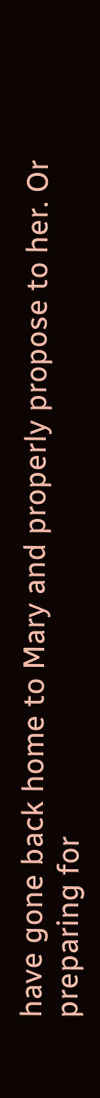have gone back home to Mary and properly propose to her. Or preparing for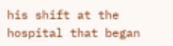his shift at the hospital that began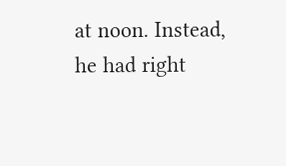at noon. Instead, he had right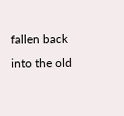fallen back into the old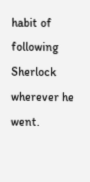habit of following Sherlock wherever he went.